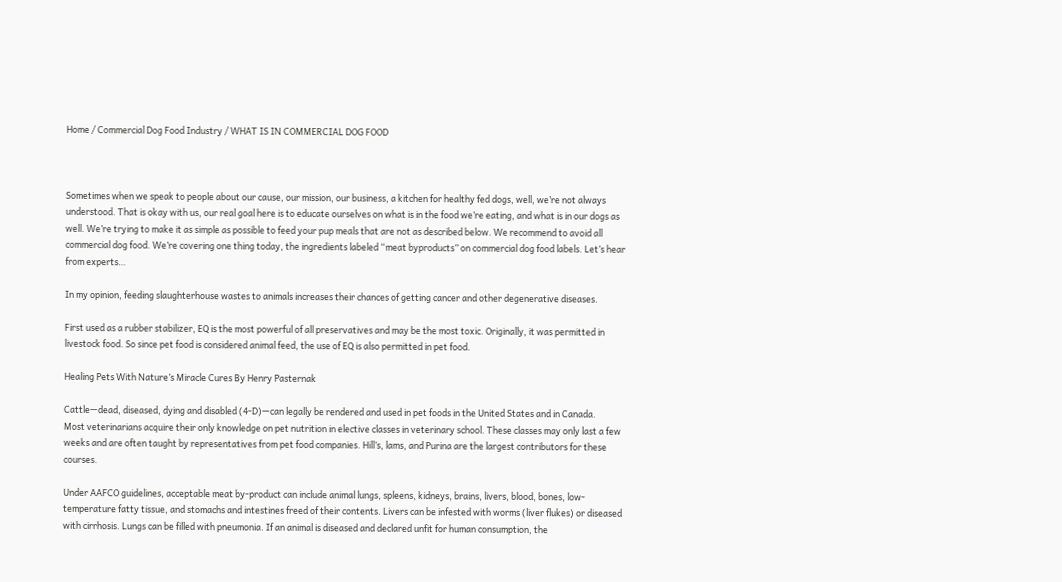Home / Commercial Dog Food Industry / WHAT IS IN COMMERCIAL DOG FOOD



Sometimes when we speak to people about our cause, our mission, our business, a kitchen for healthy fed dogs, well, we’re not always understood. That is okay with us, our real goal here is to educate ourselves on what is in the food we’re eating, and what is in our dogs as well. We’re trying to make it as simple as possible to feed your pup meals that are not as described below. We recommend to avoid all commercial dog food. We’re covering one thing today, the ingredients labeled “meat byproducts” on commercial dog food labels. Let’s hear from experts…

In my opinion, feeding slaughterhouse wastes to animals increases their chances of getting cancer and other degenerative diseases.

First used as a rubber stabilizer, EQ is the most powerful of all preservatives and may be the most toxic. Originally, it was permitted in livestock food. So since pet food is considered animal feed, the use of EQ is also permitted in pet food.

Healing Pets With Nature’s Miracle Cures By Henry Pasternak

Cattle—dead, diseased, dying and disabled (4-D)—can legally be rendered and used in pet foods in the United States and in Canada.
Most veterinarians acquire their only knowledge on pet nutrition in elective classes in veterinary school. These classes may only last a few weeks and are often taught by representatives from pet food companies. Hill’s, lams, and Purina are the largest contributors for these courses.

Under AAFCO guidelines, acceptable meat by-product can include animal lungs, spleens, kidneys, brains, livers, blood, bones, low-temperature fatty tissue, and stomachs and intestines freed of their contents. Livers can be infested with worms (liver flukes) or diseased with cirrhosis. Lungs can be filled with pneumonia. If an animal is diseased and declared unfit for human consumption, the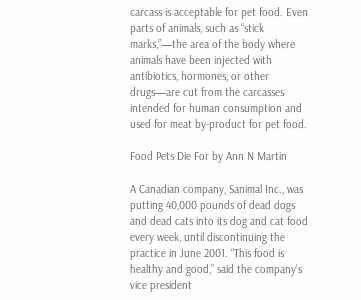carcass is acceptable for pet food. Even parts of animals, such as “stick marks,”—the area of the body where animals have been injected with antibiotics, hormones, or other drugs—are cut from the carcasses intended for human consumption and used for meat by-product for pet food.

Food Pets Die For by Ann N Martin

A Canadian company, Sanimal Inc., was putting 40,000 pounds of dead dogs and dead cats into its dog and cat food every week, until discontinuing the practice in June 2001. “This food is healthy and good,” said the company’s vice president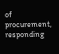of procurement, responding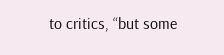to critics, “but some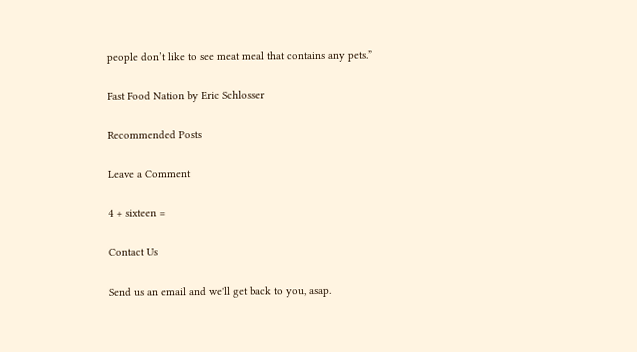people don’t like to see meat meal that contains any pets.”

Fast Food Nation by Eric Schlosser

Recommended Posts

Leave a Comment

4 + sixteen =

Contact Us

Send us an email and we'll get back to you, asap.